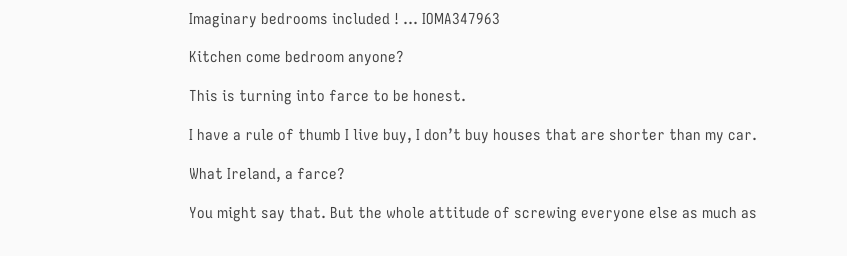Imaginary bedrooms included ! … IOMA347963

Kitchen come bedroom anyone?

This is turning into farce to be honest.

I have a rule of thumb I live buy, I don’t buy houses that are shorter than my car.

What Ireland, a farce?

You might say that. But the whole attitude of screwing everyone else as much as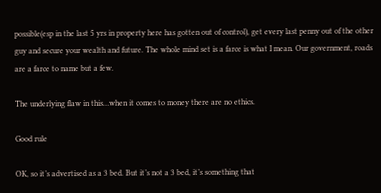possible(esp in the last 5 yrs in property here has gotten out of control), get every last penny out of the other guy and secure your wealth and future. The whole mind set is a farce is what I mean. Our government, roads are a farce to name but a few.

The underlying flaw in this…when it comes to money there are no ethics.

Good rule

OK, so it’s advertised as a 3 bed. But it’s not a 3 bed, it’s something that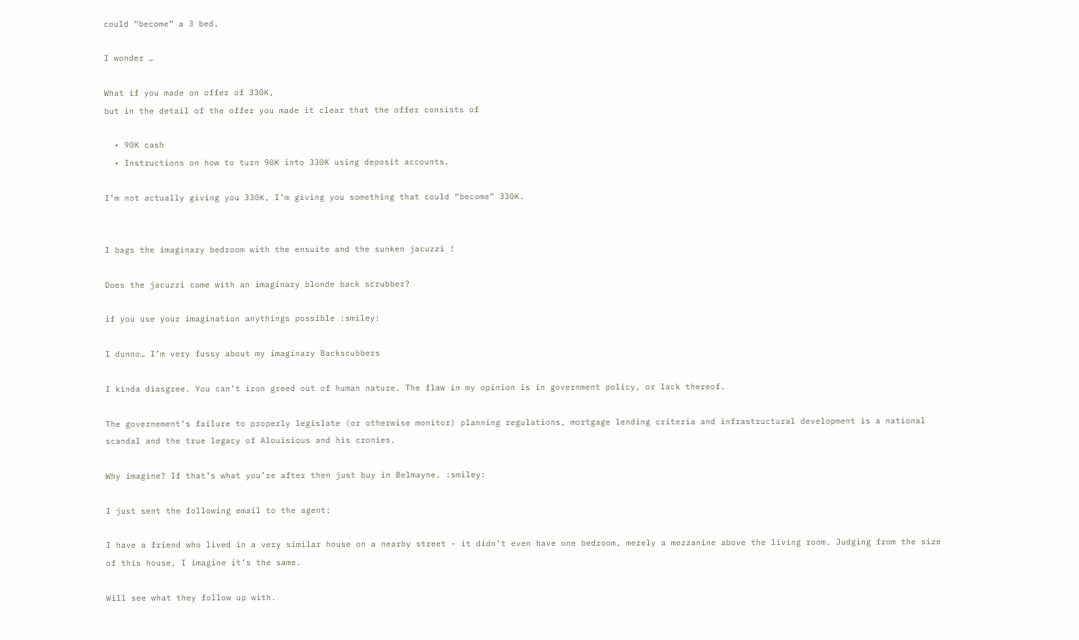could “become” a 3 bed.

I wonder …

What if you made on offer of 330K,
but in the detail of the offer you made it clear that the offer consists of

  • 90K cash
  • Instructions on how to turn 90K into 330K using deposit accounts.

I’m not actually giving you 330K, I’m giving you something that could “become” 330K.


I bags the imaginary bedroom with the ensuite and the sunken jacuzzi !

Does the jacuzzi come with an imaginary blonde back scrubber?

if you use your imagination anythings possible :smiley:

I dunno… I’m very fussy about my imaginary Backscubbers

I kinda diasgree. You can’t iron greed out of human nature. The flaw in my opinion is in government policy, or lack thereof.

The governement’s failure to properly legislate (or otherwise monitor) planning regulations, mortgage lending criteria and infrastructural development is a national scandal and the true legacy of Alouisious and his cronies.

Why imagine? If that’s what you’re after then just buy in Belmayne. :smiley:

I just sent the following email to the agent:

I have a friend who lived in a very similar house on a nearby street - it didn’t even have one bedroom, merely a mezzanine above the living room. Judging from the size of this house, I imagine it’s the same.

Will see what they follow up with.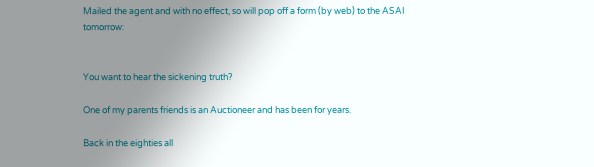Mailed the agent and with no effect, so will pop off a form (by web) to the ASAI tomorrow:


You want to hear the sickening truth?

One of my parents friends is an Auctioneer and has been for years.

Back in the eighties all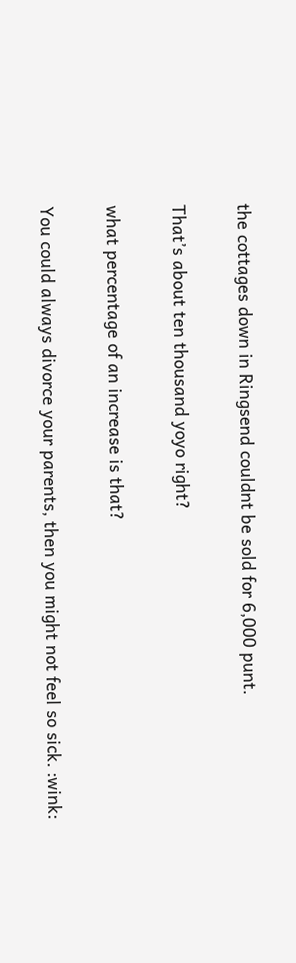the cottages down in Ringsend couldnt be sold for 6,000 punt.

That’s about ten thousand yoyo right?

what percentage of an increase is that?

You could always divorce your parents, then you might not feel so sick. :wink: